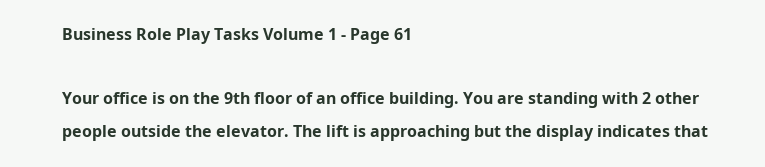Business Role Play Tasks Volume 1 - Page 61

Your office is on the 9th floor of an office building. You are standing with 2 other people outside the elevator. The lift is approaching but the display indicates that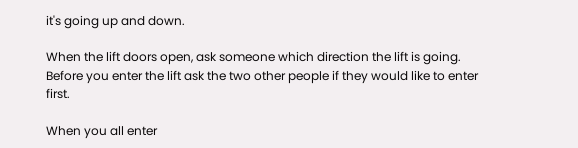it's going up and down.

When the lift doors open, ask someone which direction the lift is going. Before you enter the lift ask the two other people if they would like to enter first.

When you all enter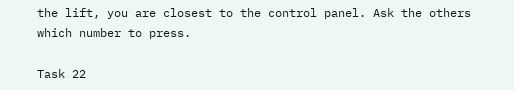the lift, you are closest to the control panel. Ask the others which number to press.

Task 22